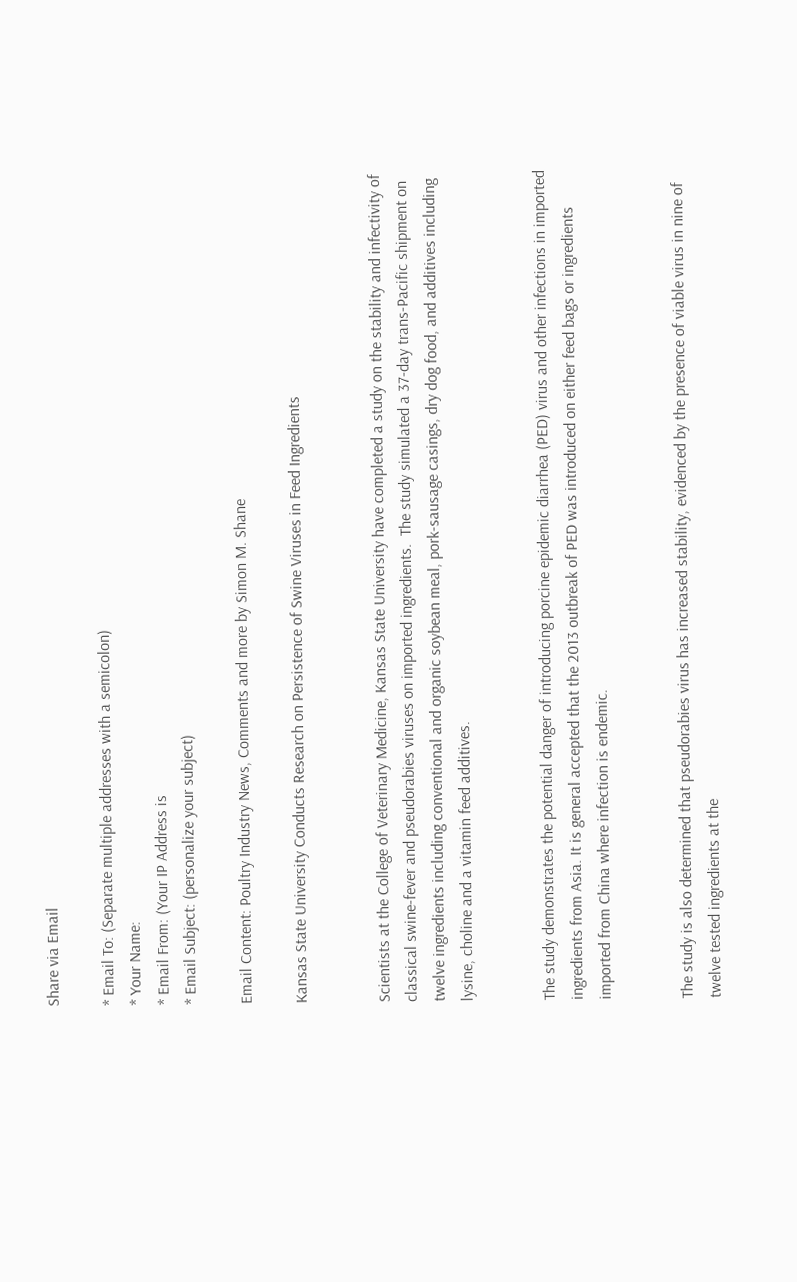Share via Email

* Email To: (Separate multiple addresses with a semicolon)
* Your Name:
* Email From: (Your IP Address is
* Email Subject: (personalize your subject)

Email Content: Poultry Industry News, Comments and more by Simon M. Shane

Kansas State University Conducts Research on Persistence of Swine Viruses in Feed Ingredients


Scientists at the College of Veterinary Medicine, Kansas State University have completed a study on the stability and infectivity of classical swine-fever and pseudorabies viruses on imported ingredients.  The study simulated a 37-day trans-Pacific shipment on twelve ingredients including conventional and organic soybean meal, pork-sausage casings, dry dog food, and additives including lysine, choline and a vitamin feed additives.


The study demonstrates the potential danger of introducing porcine epidemic diarrhea (PED) virus and other infections in imported ingredients from Asia. It is general accepted that the 2013 outbreak of PED was introduced on either feed bags or ingredients imported from China where infection is endemic.


The study is also determined that pseudorabies virus has increased stability, evidenced by the presence of viable virus in nine of twelve tested ingredients at the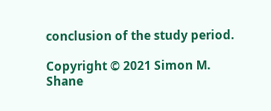conclusion of the study period.

Copyright © 2021 Simon M. Shane